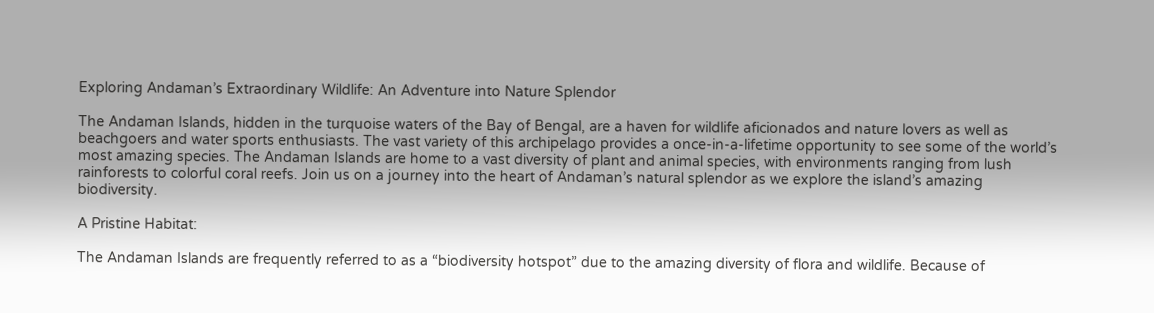Exploring Andaman’s Extraordinary Wildlife: An Adventure into Nature Splendor

The Andaman Islands, hidden in the turquoise waters of the Bay of Bengal, are a haven for wildlife aficionados and nature lovers as well as beachgoers and water sports enthusiasts. The vast variety of this archipelago provides a once-in-a-lifetime opportunity to see some of the world’s most amazing species. The Andaman Islands are home to a vast diversity of plant and animal species, with environments ranging from lush rainforests to colorful coral reefs. Join us on a journey into the heart of Andaman’s natural splendor as we explore the island’s amazing biodiversity.

A Pristine Habitat:

The Andaman Islands are frequently referred to as a “biodiversity hotspot” due to the amazing diversity of flora and wildlife. Because of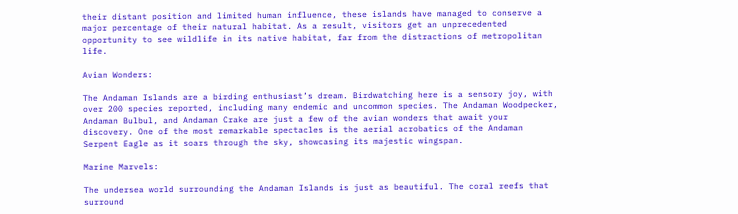their distant position and limited human influence, these islands have managed to conserve a major percentage of their natural habitat. As a result, visitors get an unprecedented opportunity to see wildlife in its native habitat, far from the distractions of metropolitan life.

Avian Wonders:

The Andaman Islands are a birding enthusiast’s dream. Birdwatching here is a sensory joy, with over 200 species reported, including many endemic and uncommon species. The Andaman Woodpecker, Andaman Bulbul, and Andaman Crake are just a few of the avian wonders that await your discovery. One of the most remarkable spectacles is the aerial acrobatics of the Andaman Serpent Eagle as it soars through the sky, showcasing its majestic wingspan.

Marine Marvels:

The undersea world surrounding the Andaman Islands is just as beautiful. The coral reefs that surround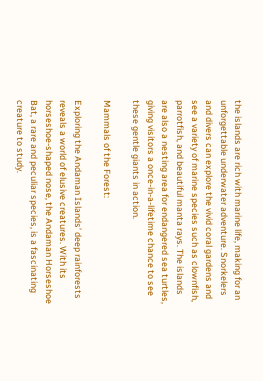the islands are rich with marine life, making for an unforgettable underwater adventure. Snorkelers and divers can explore the vivid coral gardens and see a variety of marine species such as clownfish, parrotfish, and beautiful manta rays. The islands are also a nesting area for endangered sea turtles, giving visitors a once-in-a-lifetime chance to see these gentle giants in action.

Mammals of the Forest:

Exploring the Andaman Islands’ deep rainforests reveals a world of elusive creatures. With its horseshoe-shaped nose, the Andaman Horseshoe Bat, a rare and peculiar species, is a fascinating creature to study.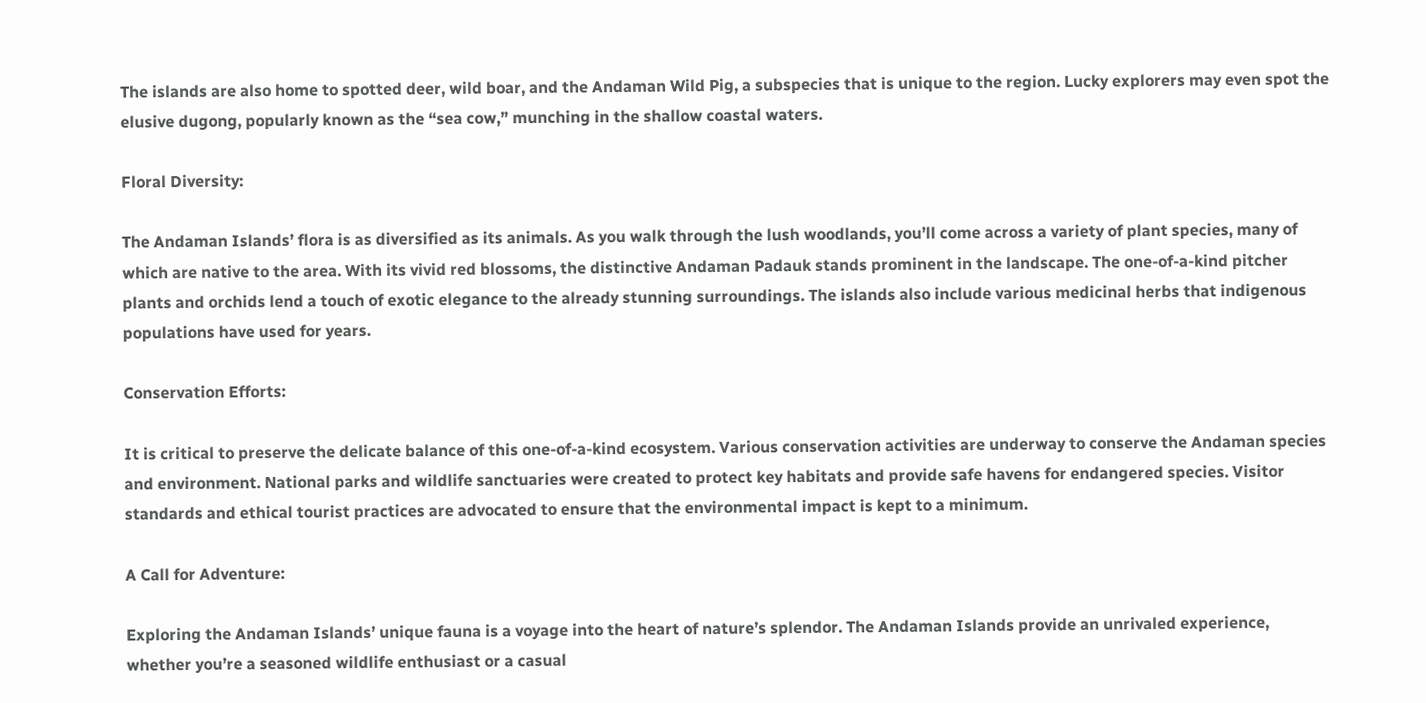The islands are also home to spotted deer, wild boar, and the Andaman Wild Pig, a subspecies that is unique to the region. Lucky explorers may even spot the elusive dugong, popularly known as the “sea cow,” munching in the shallow coastal waters.

Floral Diversity:

The Andaman Islands’ flora is as diversified as its animals. As you walk through the lush woodlands, you’ll come across a variety of plant species, many of which are native to the area. With its vivid red blossoms, the distinctive Andaman Padauk stands prominent in the landscape. The one-of-a-kind pitcher plants and orchids lend a touch of exotic elegance to the already stunning surroundings. The islands also include various medicinal herbs that indigenous populations have used for years.

Conservation Efforts:

It is critical to preserve the delicate balance of this one-of-a-kind ecosystem. Various conservation activities are underway to conserve the Andaman species and environment. National parks and wildlife sanctuaries were created to protect key habitats and provide safe havens for endangered species. Visitor standards and ethical tourist practices are advocated to ensure that the environmental impact is kept to a minimum.

A Call for Adventure:

Exploring the Andaman Islands’ unique fauna is a voyage into the heart of nature’s splendor. The Andaman Islands provide an unrivaled experience, whether you’re a seasoned wildlife enthusiast or a casual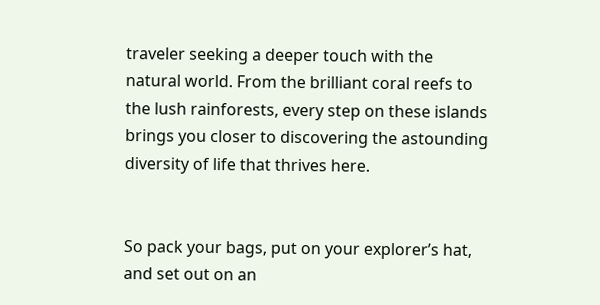traveler seeking a deeper touch with the natural world. From the brilliant coral reefs to the lush rainforests, every step on these islands brings you closer to discovering the astounding diversity of life that thrives here.


So pack your bags, put on your explorer’s hat, and set out on an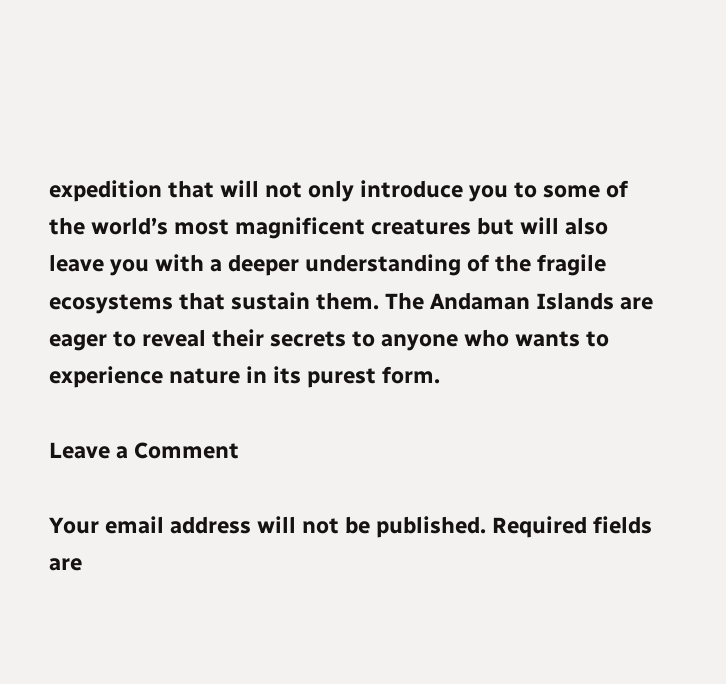expedition that will not only introduce you to some of the world’s most magnificent creatures but will also leave you with a deeper understanding of the fragile ecosystems that sustain them. The Andaman Islands are eager to reveal their secrets to anyone who wants to experience nature in its purest form.

Leave a Comment

Your email address will not be published. Required fields are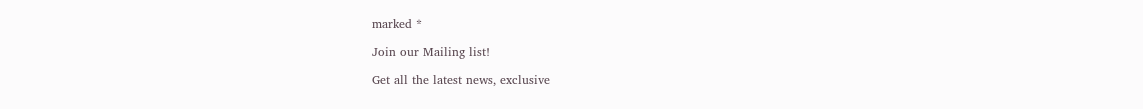marked *

Join our Mailing list!

Get all the latest news, exclusive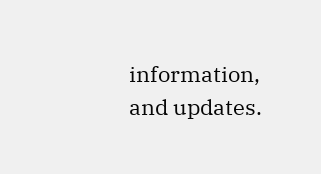information, and updates.